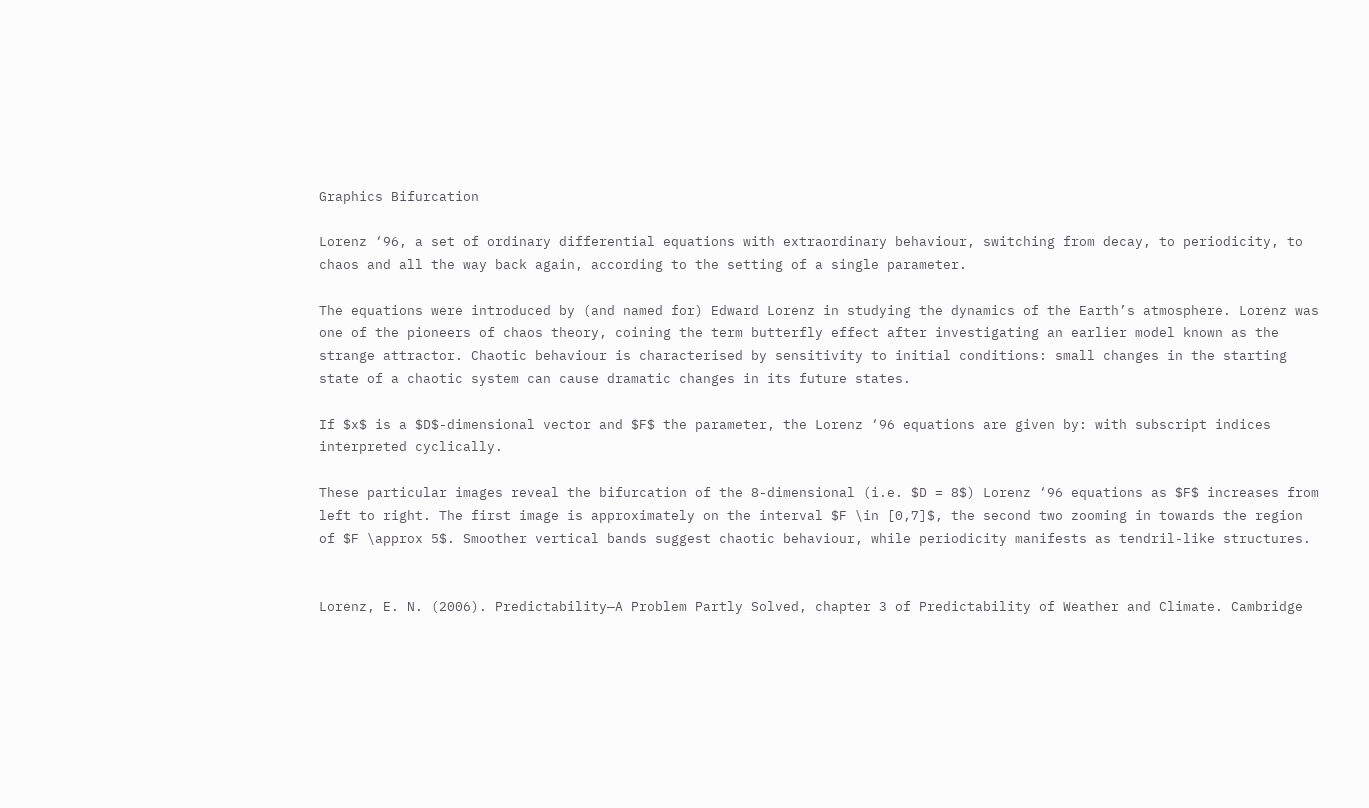Graphics Bifurcation

Lorenz ‘96, a set of ordinary differential equations with extraordinary behaviour, switching from decay, to periodicity, to chaos and all the way back again, according to the setting of a single parameter.

The equations were introduced by (and named for) Edward Lorenz in studying the dynamics of the Earth’s atmosphere. Lorenz was one of the pioneers of chaos theory, coining the term butterfly effect after investigating an earlier model known as the strange attractor. Chaotic behaviour is characterised by sensitivity to initial conditions: small changes in the starting state of a chaotic system can cause dramatic changes in its future states.

If $x$ is a $D$-dimensional vector and $F$ the parameter, the Lorenz ‘96 equations are given by: with subscript indices interpreted cyclically.

These particular images reveal the bifurcation of the 8-dimensional (i.e. $D = 8$) Lorenz ‘96 equations as $F$ increases from left to right. The first image is approximately on the interval $F \in [0,7]$, the second two zooming in towards the region of $F \approx 5$. Smoother vertical bands suggest chaotic behaviour, while periodicity manifests as tendril-like structures.


Lorenz, E. N. (2006). Predictability—A Problem Partly Solved, chapter 3 of Predictability of Weather and Climate. Cambridge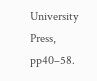University Press, pp40–58.